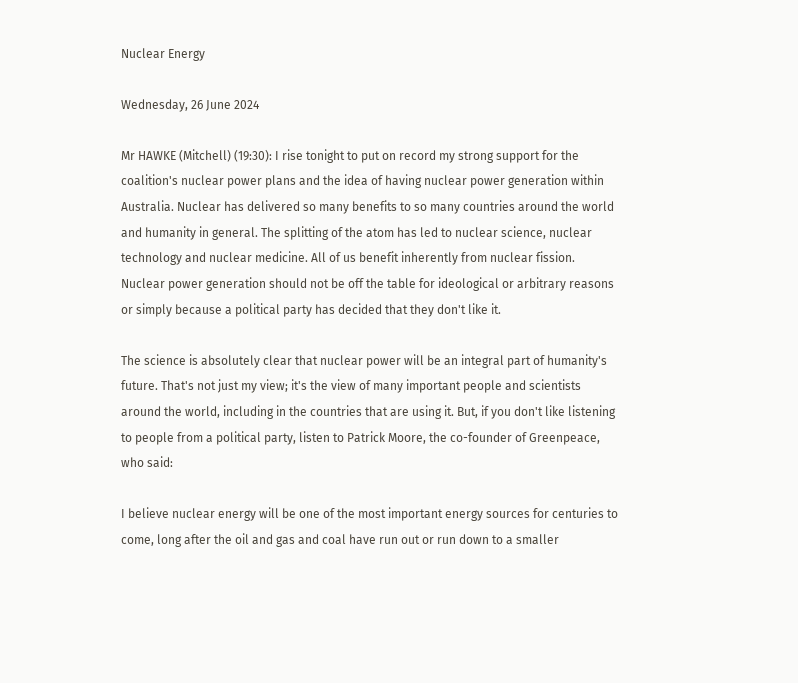Nuclear Energy

Wednesday, 26 June 2024

Mr HAWKE (Mitchell) (19:30): I rise tonight to put on record my strong support for the coalition's nuclear power plans and the idea of having nuclear power generation within Australia. Nuclear has delivered so many benefits to so many countries around the world and humanity in general. The splitting of the atom has led to nuclear science, nuclear technology and nuclear medicine. All of us benefit inherently from nuclear fission. Nuclear power generation should not be off the table for ideological or arbitrary reasons or simply because a political party has decided that they don't like it.

The science is absolutely clear that nuclear power will be an integral part of humanity's future. That's not just my view; it's the view of many important people and scientists around the world, including in the countries that are using it. But, if you don't like listening to people from a political party, listen to Patrick Moore, the co-founder of Greenpeace, who said:

I believe nuclear energy will be one of the most important energy sources for centuries to come, long after the oil and gas and coal have run out or run down to a smaller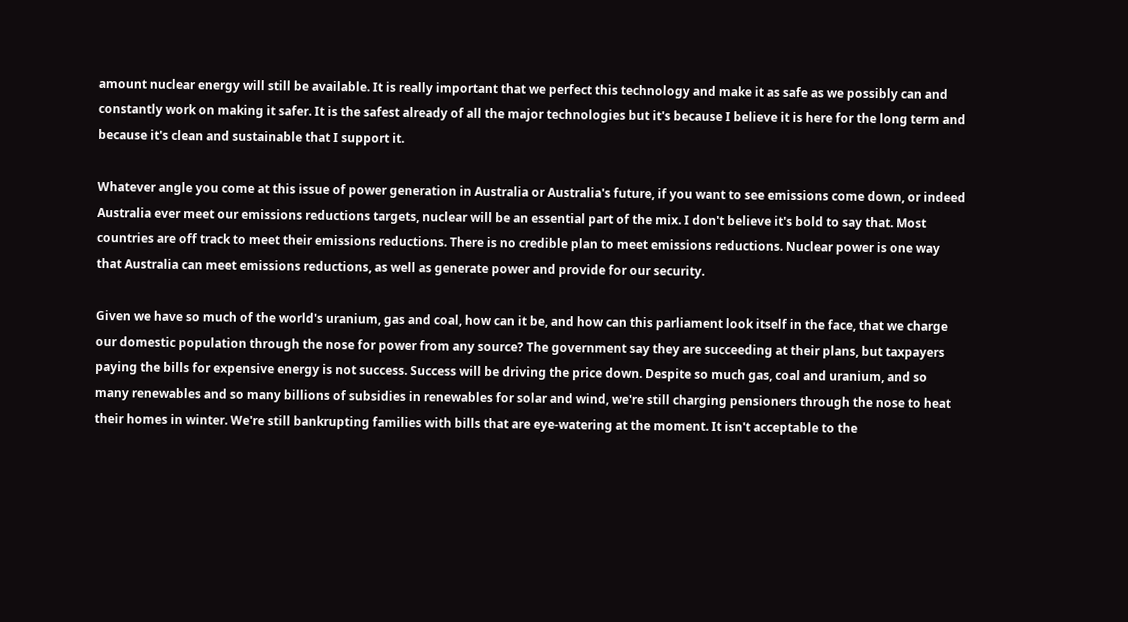amount nuclear energy will still be available. It is really important that we perfect this technology and make it as safe as we possibly can and constantly work on making it safer. It is the safest already of all the major technologies but it's because I believe it is here for the long term and because it's clean and sustainable that I support it.

Whatever angle you come at this issue of power generation in Australia or Australia's future, if you want to see emissions come down, or indeed Australia ever meet our emissions reductions targets, nuclear will be an essential part of the mix. I don't believe it's bold to say that. Most countries are off track to meet their emissions reductions. There is no credible plan to meet emissions reductions. Nuclear power is one way that Australia can meet emissions reductions, as well as generate power and provide for our security.

Given we have so much of the world's uranium, gas and coal, how can it be, and how can this parliament look itself in the face, that we charge our domestic population through the nose for power from any source? The government say they are succeeding at their plans, but taxpayers paying the bills for expensive energy is not success. Success will be driving the price down. Despite so much gas, coal and uranium, and so many renewables and so many billions of subsidies in renewables for solar and wind, we're still charging pensioners through the nose to heat their homes in winter. We're still bankrupting families with bills that are eye-watering at the moment. It isn't acceptable to the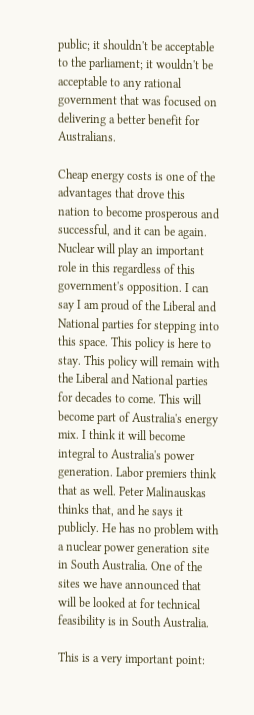public; it shouldn't be acceptable to the parliament; it wouldn't be acceptable to any rational government that was focused on delivering a better benefit for Australians.

Cheap energy costs is one of the advantages that drove this nation to become prosperous and successful, and it can be again. Nuclear will play an important role in this regardless of this government's opposition. I can say I am proud of the Liberal and National parties for stepping into this space. This policy is here to stay. This policy will remain with the Liberal and National parties for decades to come. This will become part of Australia's energy mix. I think it will become integral to Australia's power generation. Labor premiers think that as well. Peter Malinauskas thinks that, and he says it publicly. He has no problem with a nuclear power generation site in South Australia. One of the sites we have announced that will be looked at for technical feasibility is in South Australia.

This is a very important point: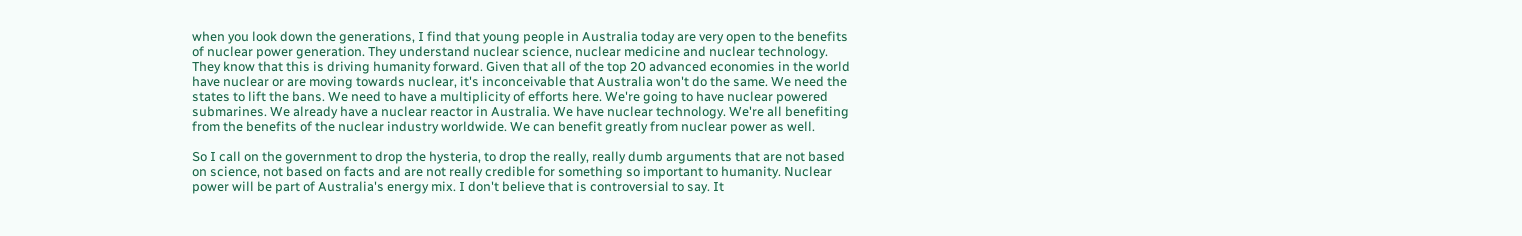when you look down the generations, I find that young people in Australia today are very open to the benefits of nuclear power generation. They understand nuclear science, nuclear medicine and nuclear technology. They know that this is driving humanity forward. Given that all of the top 20 advanced economies in the world have nuclear or are moving towards nuclear, it's inconceivable that Australia won't do the same. We need the states to lift the bans. We need to have a multiplicity of efforts here. We're going to have nuclear powered submarines. We already have a nuclear reactor in Australia. We have nuclear technology. We're all benefiting from the benefits of the nuclear industry worldwide. We can benefit greatly from nuclear power as well.

So I call on the government to drop the hysteria, to drop the really, really dumb arguments that are not based on science, not based on facts and are not really credible for something so important to humanity. Nuclear power will be part of Australia's energy mix. I don't believe that is controversial to say. It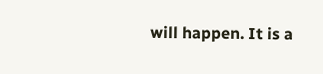will happen. It is a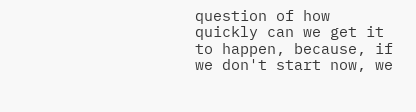question of how quickly can we get it to happen, because, if we don't start now, we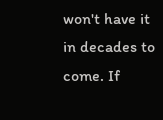won't have it in decades to come. If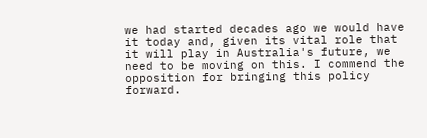we had started decades ago we would have it today and, given its vital role that it will play in Australia's future, we need to be moving on this. I commend the opposition for bringing this policy forward.